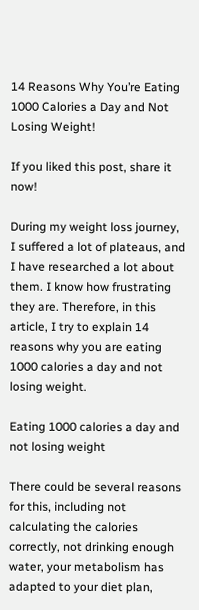14 Reasons Why You’re Eating 1000 Calories a Day and Not Losing Weight!

If you liked this post, share it now!

During my weight loss journey, I suffered a lot of plateaus, and I have researched a lot about them. I know how frustrating they are. Therefore, in this article, I try to explain 14 reasons why you are eating 1000 calories a day and not losing weight.

Eating 1000 calories a day and not losing weight

There could be several reasons for this, including not calculating the calories correctly, not drinking enough water, your metabolism has adapted to your diet plan,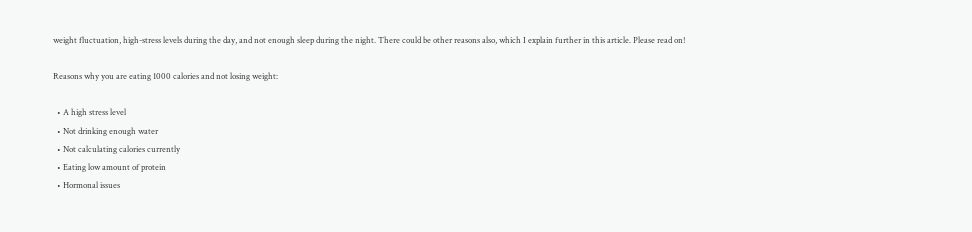weight fluctuation, high-stress levels during the day, and not enough sleep during the night. There could be other reasons also, which I explain further in this article. Please read on!

Reasons why you are eating 1000 calories and not losing weight:

  • A high stress level
  • Not drinking enough water
  • Not calculating calories currently
  • Eating low amount of protein
  • Hormonal issues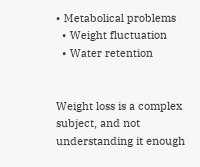• Metabolical problems
  • Weight fluctuation
  • Water retention


Weight loss is a complex subject, and not understanding it enough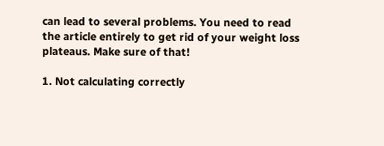can lead to several problems. You need to read the article entirely to get rid of your weight loss plateaus. Make sure of that!

1. Not calculating correctly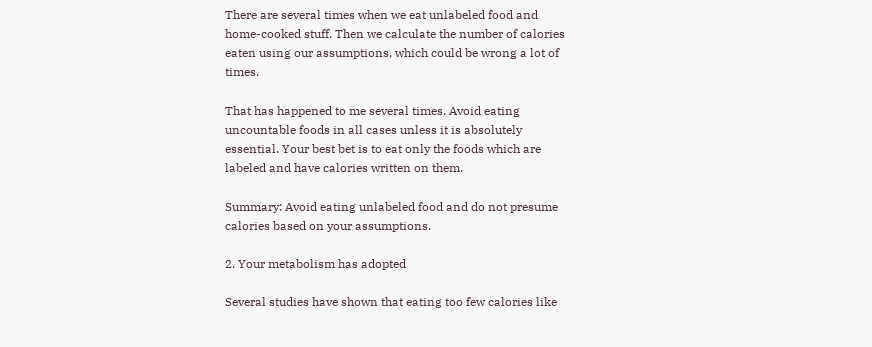There are several times when we eat unlabeled food and home-cooked stuff. Then we calculate the number of calories eaten using our assumptions, which could be wrong a lot of times.

That has happened to me several times. Avoid eating uncountable foods in all cases unless it is absolutely essential. Your best bet is to eat only the foods which are labeled and have calories written on them.

Summary: Avoid eating unlabeled food and do not presume calories based on your assumptions.

2. Your metabolism has adopted

Several studies have shown that eating too few calories like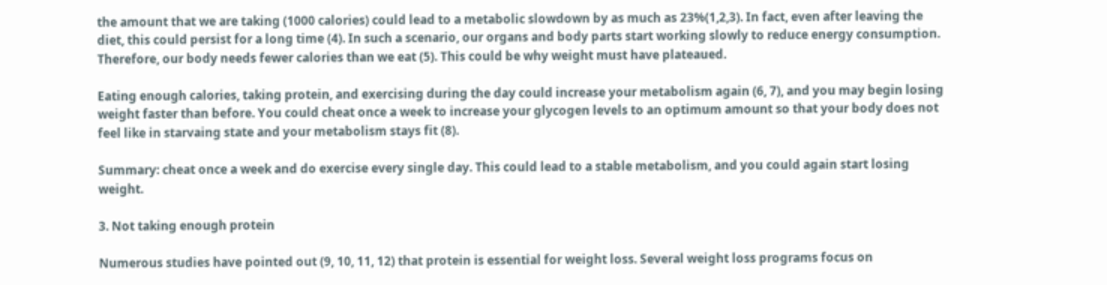the amount that we are taking (1000 calories) could lead to a metabolic slowdown by as much as 23%(1,2,3). In fact, even after leaving the diet, this could persist for a long time (4). In such a scenario, our organs and body parts start working slowly to reduce energy consumption. Therefore, our body needs fewer calories than we eat (5). This could be why weight must have plateaued.

Eating enough calories, taking protein, and exercising during the day could increase your metabolism again (6, 7), and you may begin losing weight faster than before. You could cheat once a week to increase your glycogen levels to an optimum amount so that your body does not feel like in starvaing state and your metabolism stays fit (8).

Summary: cheat once a week and do exercise every single day. This could lead to a stable metabolism, and you could again start losing weight.

3. Not taking enough protein

Numerous studies have pointed out (9, 10, 11, 12) that protein is essential for weight loss. Several weight loss programs focus on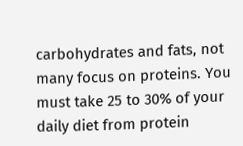carbohydrates and fats, not many focus on proteins. You must take 25 to 30% of your daily diet from protein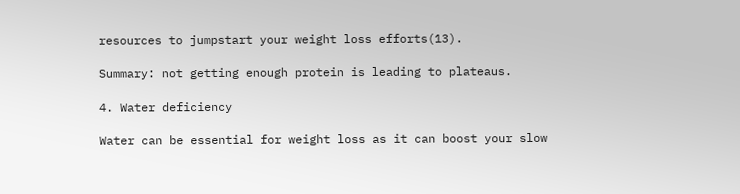resources to jumpstart your weight loss efforts(13).

Summary: not getting enough protein is leading to plateaus.

4. Water deficiency

Water can be essential for weight loss as it can boost your slow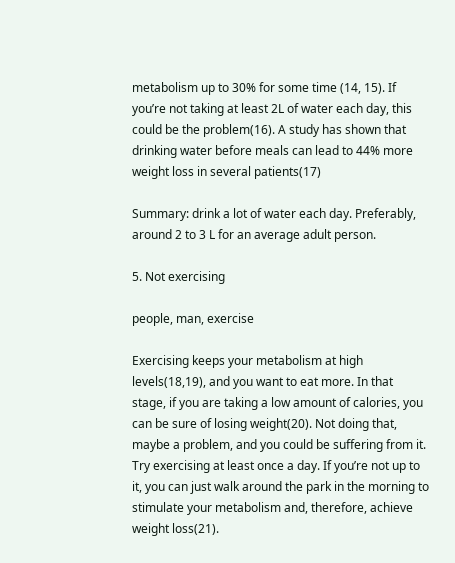metabolism up to 30% for some time (14, 15). If you’re not taking at least 2L of water each day, this could be the problem(16). A study has shown that drinking water before meals can lead to 44% more weight loss in several patients(17)

Summary: drink a lot of water each day. Preferably, around 2 to 3 L for an average adult person.

5. Not exercising

people, man, exercise

Exercising keeps your metabolism at high levels(18,19), and you want to eat more. In that stage, if you are taking a low amount of calories, you can be sure of losing weight(20). Not doing that, maybe a problem, and you could be suffering from it. Try exercising at least once a day. If you’re not up to it, you can just walk around the park in the morning to stimulate your metabolism and, therefore, achieve weight loss(21).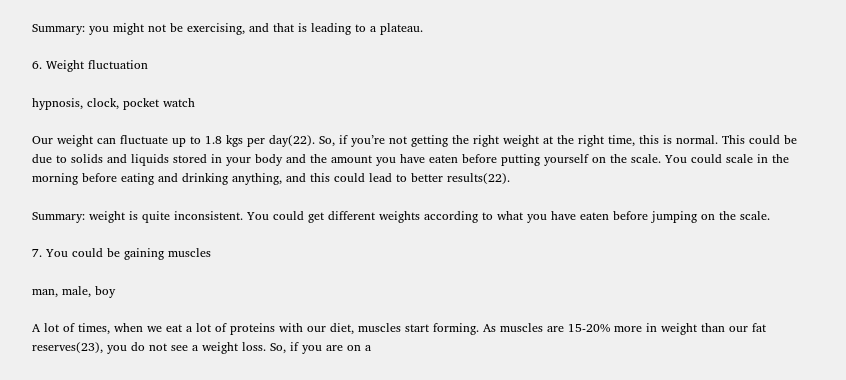Summary: you might not be exercising, and that is leading to a plateau.

6. Weight fluctuation

hypnosis, clock, pocket watch

Our weight can fluctuate up to 1.8 kgs per day(22). So, if you’re not getting the right weight at the right time, this is normal. This could be due to solids and liquids stored in your body and the amount you have eaten before putting yourself on the scale. You could scale in the morning before eating and drinking anything, and this could lead to better results(22).

Summary: weight is quite inconsistent. You could get different weights according to what you have eaten before jumping on the scale.

7. You could be gaining muscles

man, male, boy

A lot of times, when we eat a lot of proteins with our diet, muscles start forming. As muscles are 15-20% more in weight than our fat reserves(23), you do not see a weight loss. So, if you are on a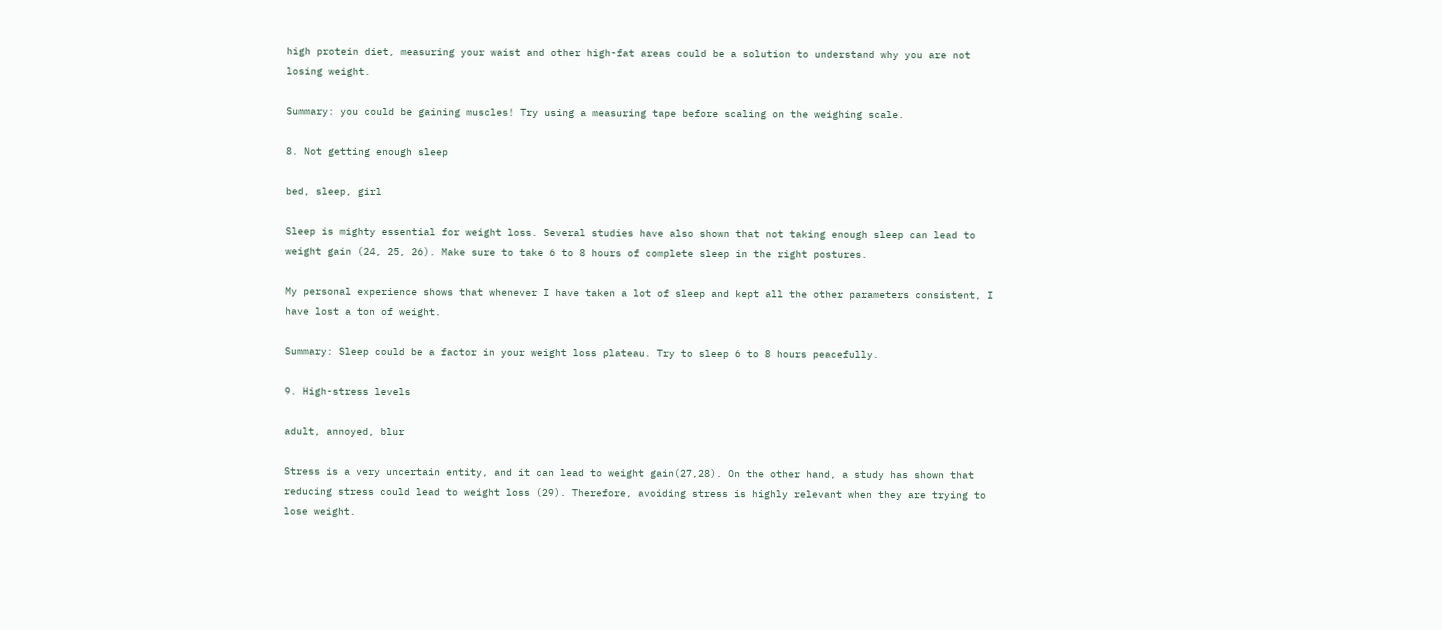high protein diet, measuring your waist and other high-fat areas could be a solution to understand why you are not losing weight.

Summary: you could be gaining muscles! Try using a measuring tape before scaling on the weighing scale.

8. Not getting enough sleep

bed, sleep, girl

Sleep is mighty essential for weight loss. Several studies have also shown that not taking enough sleep can lead to weight gain (24, 25, 26). Make sure to take 6 to 8 hours of complete sleep in the right postures.

My personal experience shows that whenever I have taken a lot of sleep and kept all the other parameters consistent, I have lost a ton of weight.

Summary: Sleep could be a factor in your weight loss plateau. Try to sleep 6 to 8 hours peacefully.

9. High-stress levels

adult, annoyed, blur

Stress is a very uncertain entity, and it can lead to weight gain(27,28). On the other hand, a study has shown that reducing stress could lead to weight loss (29). Therefore, avoiding stress is highly relevant when they are trying to lose weight.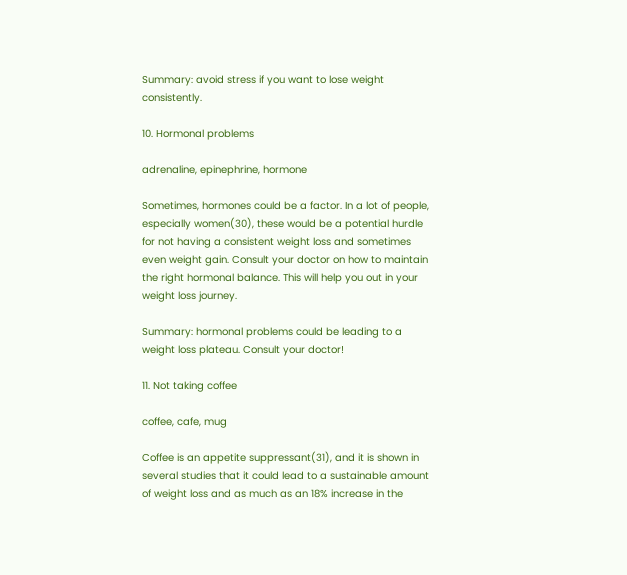Summary: avoid stress if you want to lose weight consistently.

10. Hormonal problems

adrenaline, epinephrine, hormone

Sometimes, hormones could be a factor. In a lot of people, especially women(30), these would be a potential hurdle for not having a consistent weight loss and sometimes even weight gain. Consult your doctor on how to maintain the right hormonal balance. This will help you out in your weight loss journey.

Summary: hormonal problems could be leading to a weight loss plateau. Consult your doctor!

11. Not taking coffee

coffee, cafe, mug

Coffee is an appetite suppressant(31), and it is shown in several studies that it could lead to a sustainable amount of weight loss and as much as an 18% increase in the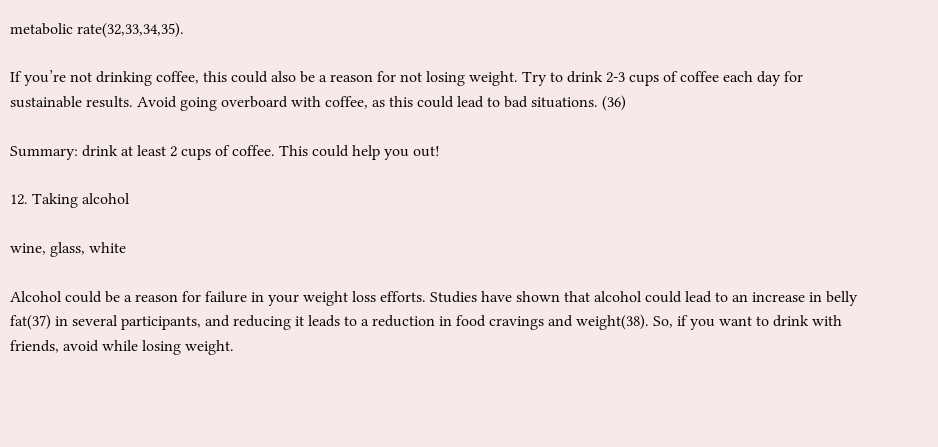metabolic rate(32,33,34,35).

If you’re not drinking coffee, this could also be a reason for not losing weight. Try to drink 2-3 cups of coffee each day for sustainable results. Avoid going overboard with coffee, as this could lead to bad situations. (36)

Summary: drink at least 2 cups of coffee. This could help you out!

12. Taking alcohol

wine, glass, white

Alcohol could be a reason for failure in your weight loss efforts. Studies have shown that alcohol could lead to an increase in belly fat(37) in several participants, and reducing it leads to a reduction in food cravings and weight(38). So, if you want to drink with friends, avoid while losing weight.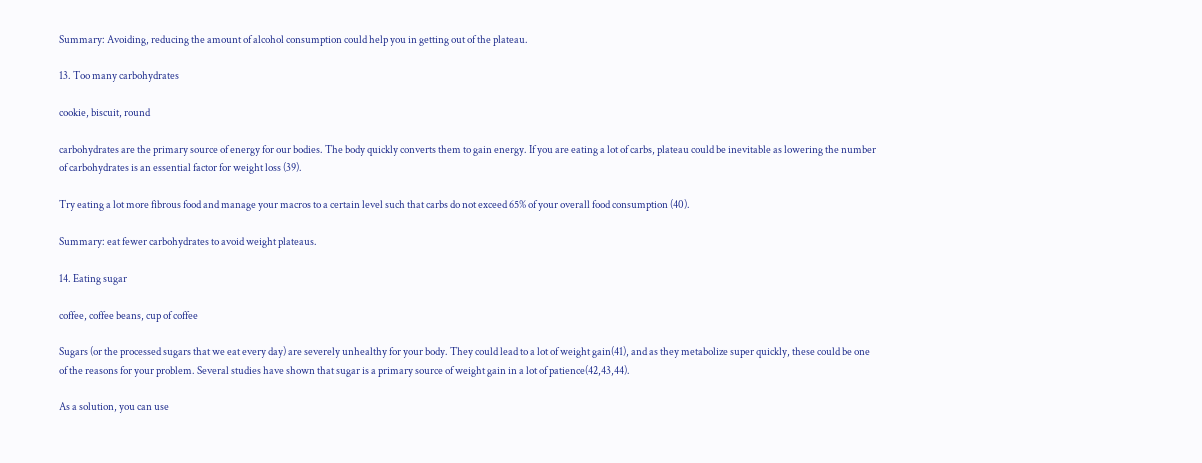Summary: Avoiding, reducing the amount of alcohol consumption could help you in getting out of the plateau.

13. Too many carbohydrates

cookie, biscuit, round

carbohydrates are the primary source of energy for our bodies. The body quickly converts them to gain energy. If you are eating a lot of carbs, plateau could be inevitable as lowering the number of carbohydrates is an essential factor for weight loss (39).

Try eating a lot more fibrous food and manage your macros to a certain level such that carbs do not exceed 65% of your overall food consumption (40).

Summary: eat fewer carbohydrates to avoid weight plateaus.

14. Eating sugar

coffee, coffee beans, cup of coffee

Sugars (or the processed sugars that we eat every day) are severely unhealthy for your body. They could lead to a lot of weight gain(41), and as they metabolize super quickly, these could be one of the reasons for your problem. Several studies have shown that sugar is a primary source of weight gain in a lot of patience(42,43,44).

As a solution, you can use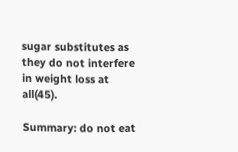sugar substitutes as they do not interfere in weight loss at all(45).

Summary: do not eat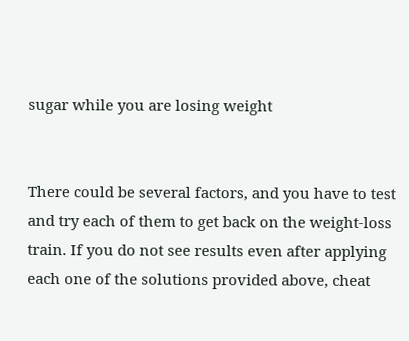sugar while you are losing weight


There could be several factors, and you have to test and try each of them to get back on the weight-loss train. If you do not see results even after applying each one of the solutions provided above, cheat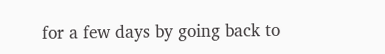for a few days by going back to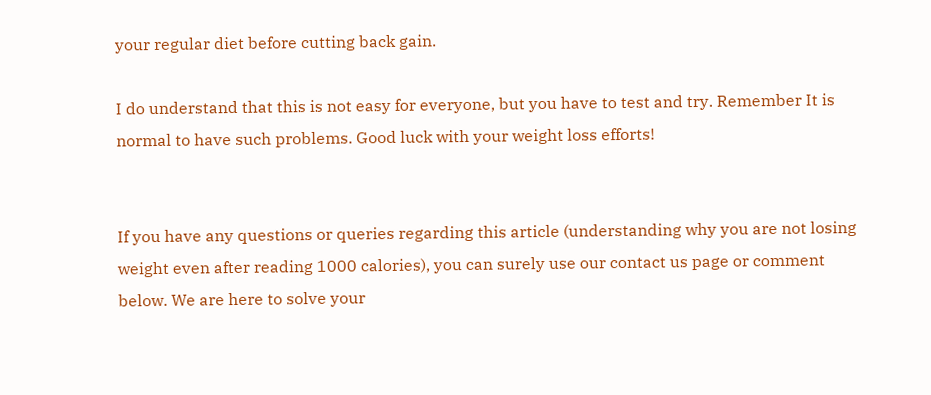your regular diet before cutting back gain.

I do understand that this is not easy for everyone, but you have to test and try. Remember It is normal to have such problems. Good luck with your weight loss efforts!


If you have any questions or queries regarding this article (understanding why you are not losing weight even after reading 1000 calories), you can surely use our contact us page or comment below. We are here to solve your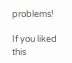problems!

If you liked this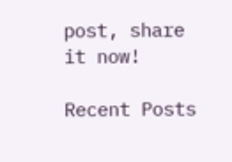post, share it now!

Recent Posts